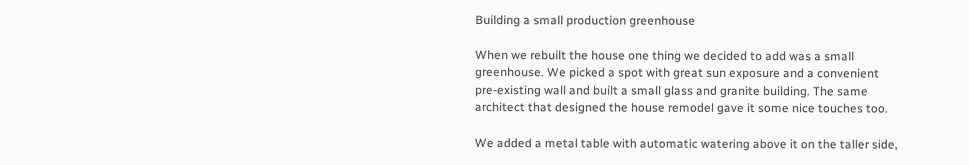Building a small production greenhouse

When we rebuilt the house one thing we decided to add was a small greenhouse. We picked a spot with great sun exposure and a convenient pre-existing wall and built a small glass and granite building. The same architect that designed the house remodel gave it some nice touches too.

We added a metal table with automatic watering above it on the taller side,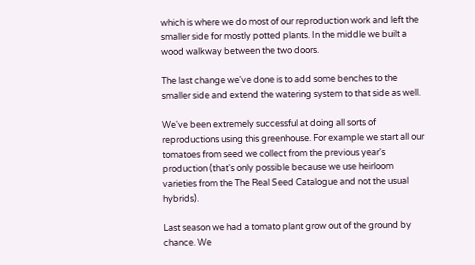which is where we do most of our reproduction work and left the smaller side for mostly potted plants. In the middle we built a wood walkway between the two doors.

The last change we've done is to add some benches to the smaller side and extend the watering system to that side as well.

We've been extremely successful at doing all sorts of reproductions using this greenhouse. For example we start all our tomatoes from seed we collect from the previous year's production (that's only possible because we use heirloom varieties from the The Real Seed Catalogue and not the usual hybrids).

Last season we had a tomato plant grow out of the ground by chance. We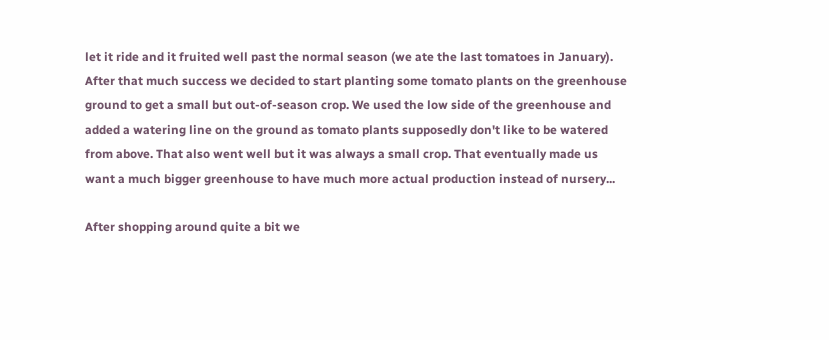let it ride and it fruited well past the normal season (we ate the last tomatoes in January). After that much success we decided to start planting some tomato plants on the greenhouse ground to get a small but out-of-season crop. We used the low side of the greenhouse and added a watering line on the ground as tomato plants supposedly don't like to be watered from above. That also went well but it was always a small crop. That eventually made us want a much bigger greenhouse to have much more actual production instead of nursery...

After shopping around quite a bit we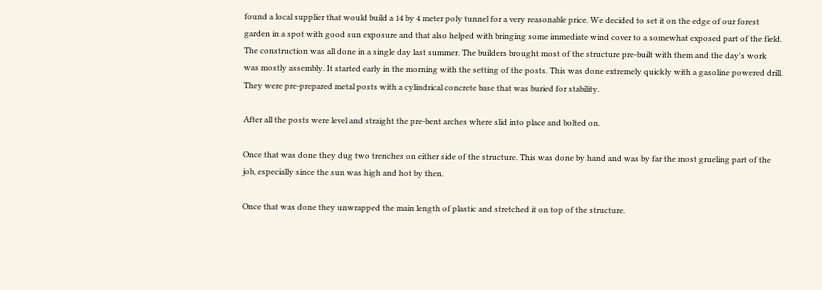found a local supplier that would build a 14 by 4 meter poly tunnel for a very reasonable price. We decided to set it on the edge of our forest garden in a spot with good sun exposure and that also helped with bringing some immediate wind cover to a somewhat exposed part of the field. The construction was all done in a single day last summer. The builders brought most of the structure pre-built with them and the day's work was mostly assembly. It started early in the morning with the setting of the posts. This was done extremely quickly with a gasoline powered drill. They were pre-prepared metal posts with a cylindrical concrete base that was buried for stability.

After all the posts were level and straight the pre-bent arches where slid into place and bolted on.

Once that was done they dug two trenches on either side of the structure. This was done by hand and was by far the most grueling part of the job, especially since the sun was high and hot by then.

Once that was done they unwrapped the main length of plastic and stretched it on top of the structure.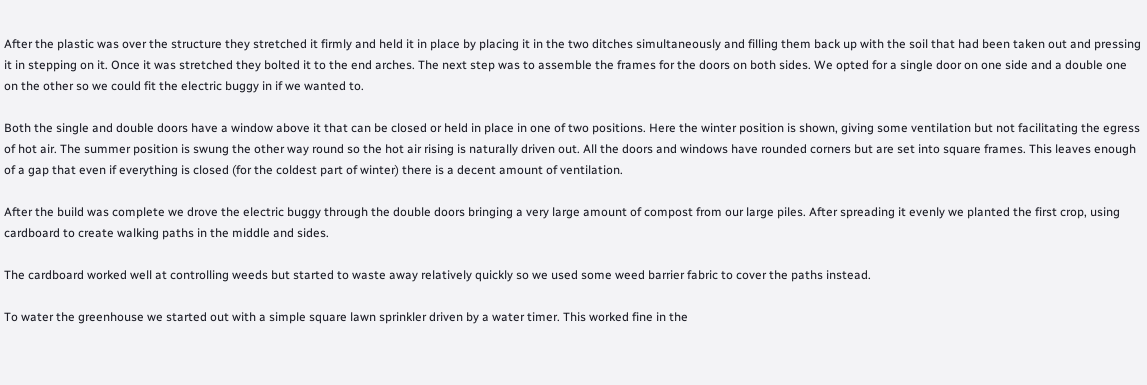After the plastic was over the structure they stretched it firmly and held it in place by placing it in the two ditches simultaneously and filling them back up with the soil that had been taken out and pressing it in stepping on it. Once it was stretched they bolted it to the end arches. The next step was to assemble the frames for the doors on both sides. We opted for a single door on one side and a double one on the other so we could fit the electric buggy in if we wanted to.

Both the single and double doors have a window above it that can be closed or held in place in one of two positions. Here the winter position is shown, giving some ventilation but not facilitating the egress of hot air. The summer position is swung the other way round so the hot air rising is naturally driven out. All the doors and windows have rounded corners but are set into square frames. This leaves enough of a gap that even if everything is closed (for the coldest part of winter) there is a decent amount of ventilation.

After the build was complete we drove the electric buggy through the double doors bringing a very large amount of compost from our large piles. After spreading it evenly we planted the first crop, using cardboard to create walking paths in the middle and sides.

The cardboard worked well at controlling weeds but started to waste away relatively quickly so we used some weed barrier fabric to cover the paths instead.

To water the greenhouse we started out with a simple square lawn sprinkler driven by a water timer. This worked fine in the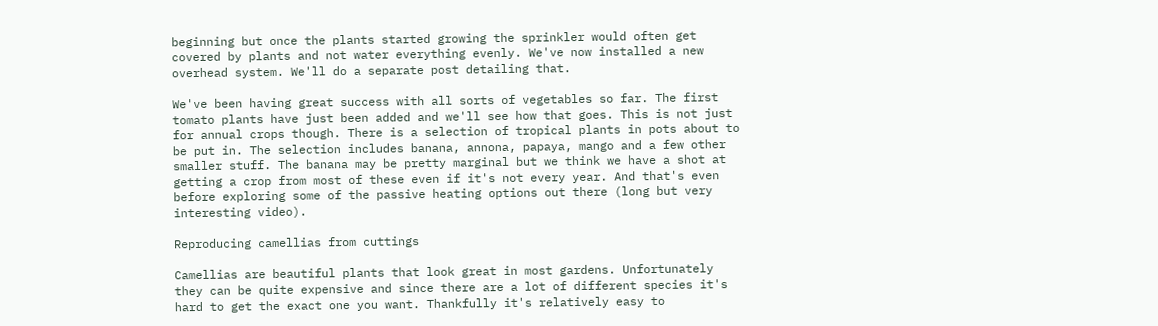beginning but once the plants started growing the sprinkler would often get covered by plants and not water everything evenly. We've now installed a new overhead system. We'll do a separate post detailing that.

We've been having great success with all sorts of vegetables so far. The first tomato plants have just been added and we'll see how that goes. This is not just for annual crops though. There is a selection of tropical plants in pots about to be put in. The selection includes banana, annona, papaya, mango and a few other smaller stuff. The banana may be pretty marginal but we think we have a shot at getting a crop from most of these even if it's not every year. And that's even before exploring some of the passive heating options out there (long but very interesting video).

Reproducing camellias from cuttings

Camellias are beautiful plants that look great in most gardens. Unfortunately they can be quite expensive and since there are a lot of different species it's hard to get the exact one you want. Thankfully it's relatively easy to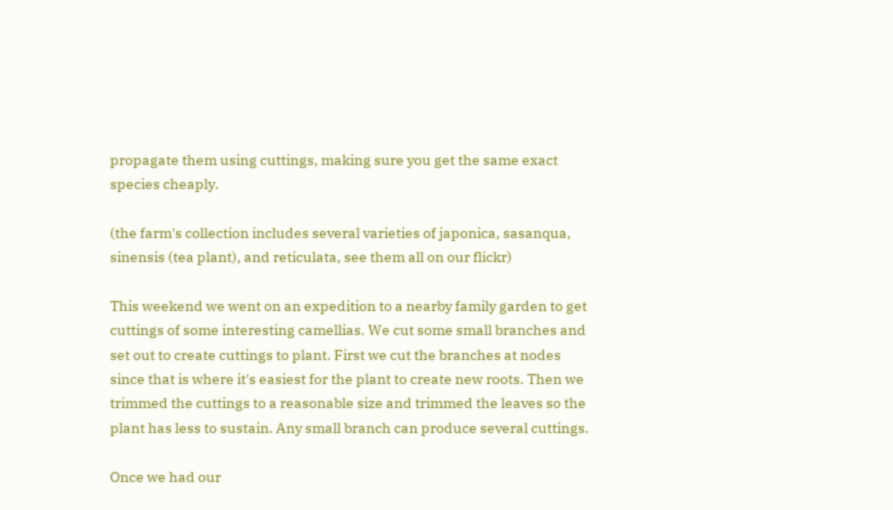propagate them using cuttings, making sure you get the same exact species cheaply.

(the farm's collection includes several varieties of japonica, sasanqua, sinensis (tea plant), and reticulata, see them all on our flickr)

This weekend we went on an expedition to a nearby family garden to get cuttings of some interesting camellias. We cut some small branches and set out to create cuttings to plant. First we cut the branches at nodes since that is where it's easiest for the plant to create new roots. Then we trimmed the cuttings to a reasonable size and trimmed the leaves so the plant has less to sustain. Any small branch can produce several cuttings.

Once we had our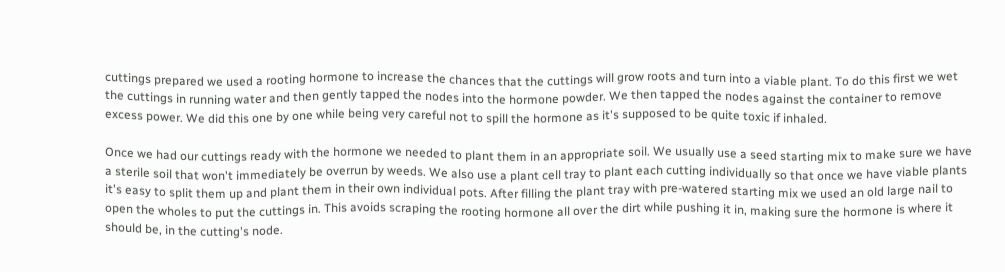cuttings prepared we used a rooting hormone to increase the chances that the cuttings will grow roots and turn into a viable plant. To do this first we wet the cuttings in running water and then gently tapped the nodes into the hormone powder. We then tapped the nodes against the container to remove excess power. We did this one by one while being very careful not to spill the hormone as it's supposed to be quite toxic if inhaled.

Once we had our cuttings ready with the hormone we needed to plant them in an appropriate soil. We usually use a seed starting mix to make sure we have a sterile soil that won't immediately be overrun by weeds. We also use a plant cell tray to plant each cutting individually so that once we have viable plants it's easy to split them up and plant them in their own individual pots. After filling the plant tray with pre-watered starting mix we used an old large nail to open the wholes to put the cuttings in. This avoids scraping the rooting hormone all over the dirt while pushing it in, making sure the hormone is where it should be, in the cutting's node.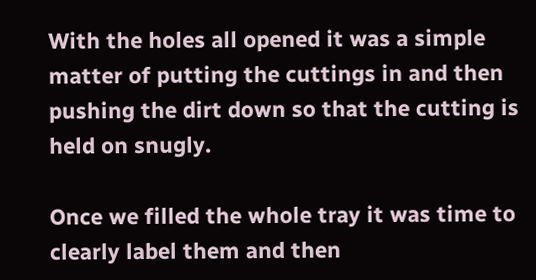With the holes all opened it was a simple matter of putting the cuttings in and then pushing the dirt down so that the cutting is held on snugly.

Once we filled the whole tray it was time to clearly label them and then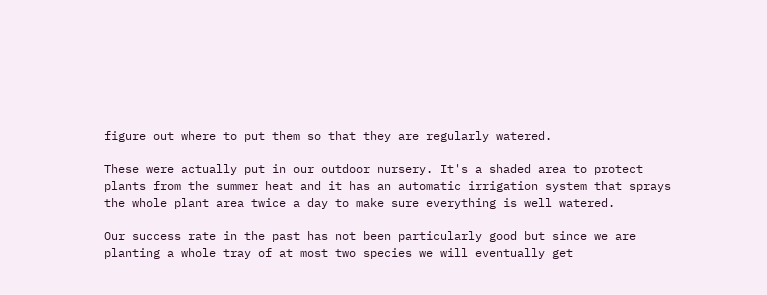figure out where to put them so that they are regularly watered.

These were actually put in our outdoor nursery. It's a shaded area to protect plants from the summer heat and it has an automatic irrigation system that sprays the whole plant area twice a day to make sure everything is well watered.

Our success rate in the past has not been particularly good but since we are planting a whole tray of at most two species we will eventually get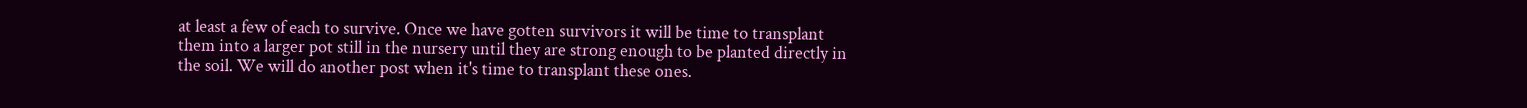at least a few of each to survive. Once we have gotten survivors it will be time to transplant them into a larger pot still in the nursery until they are strong enough to be planted directly in the soil. We will do another post when it's time to transplant these ones.